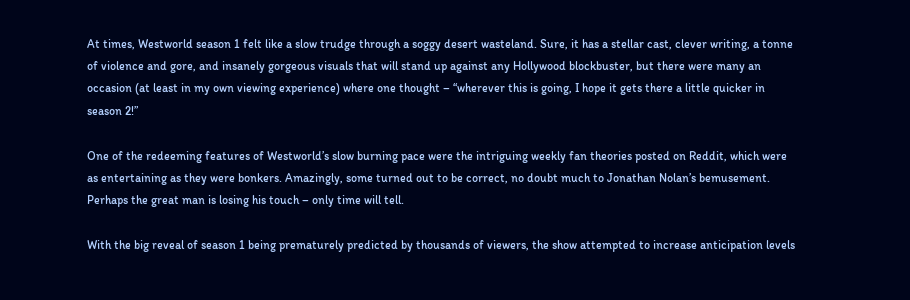At times, Westworld season 1 felt like a slow trudge through a soggy desert wasteland. Sure, it has a stellar cast, clever writing, a tonne of violence and gore, and insanely gorgeous visuals that will stand up against any Hollywood blockbuster, but there were many an occasion (at least in my own viewing experience) where one thought – “wherever this is going, I hope it gets there a little quicker in season 2!”

One of the redeeming features of Westworld’s slow burning pace were the intriguing weekly fan theories posted on Reddit, which were as entertaining as they were bonkers. Amazingly, some turned out to be correct, no doubt much to Jonathan Nolan’s bemusement. Perhaps the great man is losing his touch – only time will tell.

With the big reveal of season 1 being prematurely predicted by thousands of viewers, the show attempted to increase anticipation levels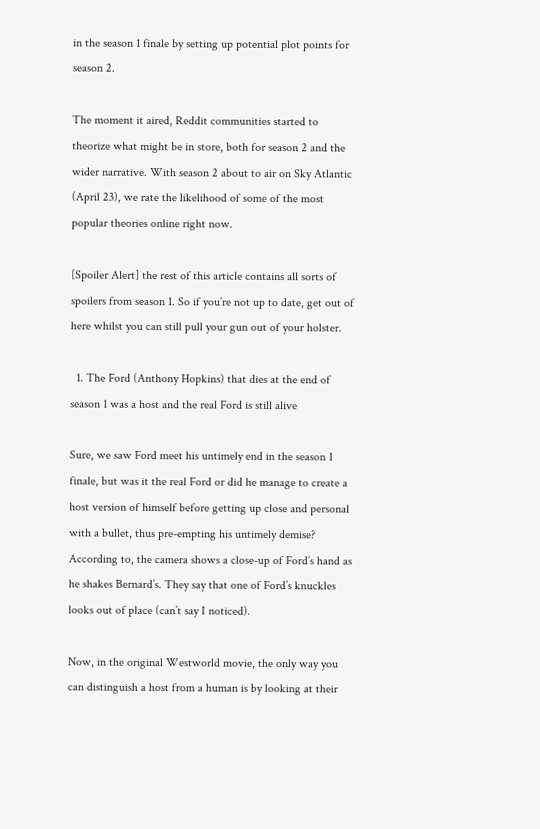in the season 1 finale by setting up potential plot points for season 2.

The moment it aired, Reddit communities started to theorize what might be in store, both for season 2 and the wider narrative. With season 2 about to air on Sky Atlantic (April 23), we rate the likelihood of some of the most popular theories online right now.

[Spoiler Alert] the rest of this article contains all sorts of spoilers from season 1. So if you’re not up to date, get out of here whilst you can still pull your gun out of your holster.

  1. The Ford (Anthony Hopkins) that dies at the end of season 1 was a host and the real Ford is still alive

Sure, we saw Ford meet his untimely end in the season 1 finale, but was it the real Ford or did he manage to create a host version of himself before getting up close and personal with a bullet, thus pre-empting his untimely demise? According to, the camera shows a close-up of Ford’s hand as he shakes Bernard’s. They say that one of Ford’s knuckles looks out of place (can’t say I noticed).

Now, in the original Westworld movie, the only way you can distinguish a host from a human is by looking at their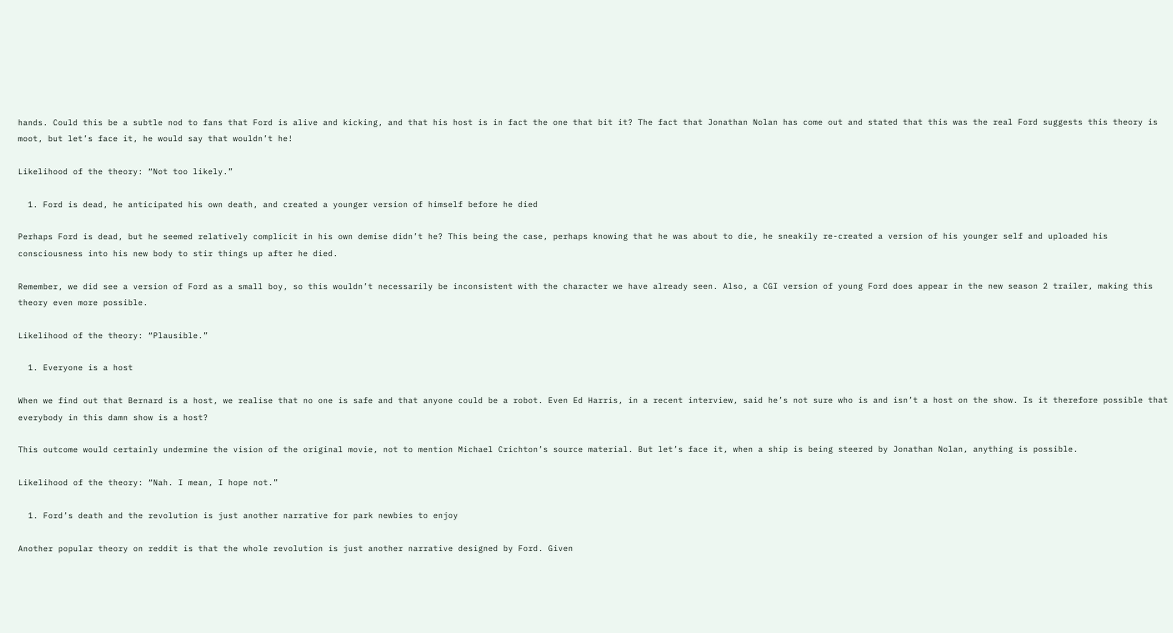hands. Could this be a subtle nod to fans that Ford is alive and kicking, and that his host is in fact the one that bit it? The fact that Jonathan Nolan has come out and stated that this was the real Ford suggests this theory is moot, but let’s face it, he would say that wouldn’t he!

Likelihood of the theory: “Not too likely.”

  1. Ford is dead, he anticipated his own death, and created a younger version of himself before he died

Perhaps Ford is dead, but he seemed relatively complicit in his own demise didn’t he? This being the case, perhaps knowing that he was about to die, he sneakily re-created a version of his younger self and uploaded his consciousness into his new body to stir things up after he died.

Remember, we did see a version of Ford as a small boy, so this wouldn’t necessarily be inconsistent with the character we have already seen. Also, a CGI version of young Ford does appear in the new season 2 trailer, making this theory even more possible.

Likelihood of the theory: “Plausible.”

  1. Everyone is a host

When we find out that Bernard is a host, we realise that no one is safe and that anyone could be a robot. Even Ed Harris, in a recent interview, said he’s not sure who is and isn’t a host on the show. Is it therefore possible that everybody in this damn show is a host?

This outcome would certainly undermine the vision of the original movie, not to mention Michael Crichton’s source material. But let’s face it, when a ship is being steered by Jonathan Nolan, anything is possible.

Likelihood of the theory: “Nah. I mean, I hope not.”

  1. Ford’s death and the revolution is just another narrative for park newbies to enjoy

Another popular theory on reddit is that the whole revolution is just another narrative designed by Ford. Given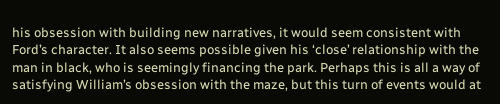his obsession with building new narratives, it would seem consistent with Ford’s character. It also seems possible given his ‘close’ relationship with the man in black, who is seemingly financing the park. Perhaps this is all a way of satisfying William’s obsession with the maze, but this turn of events would at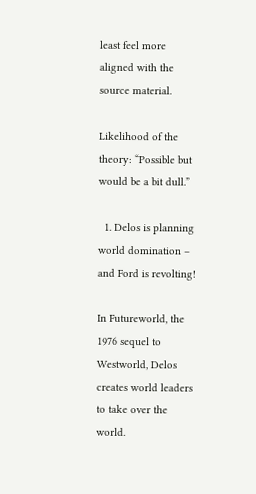least feel more aligned with the source material.

Likelihood of the theory: “Possible but would be a bit dull.”

  1. Delos is planning world domination – and Ford is revolting!

In Futureworld, the 1976 sequel to Westworld, Delos creates world leaders to take over the world.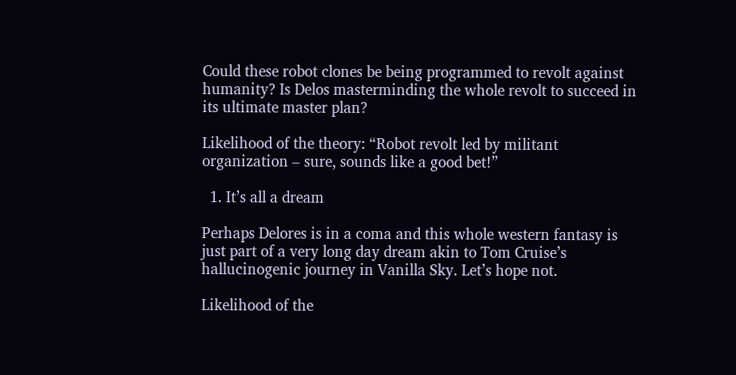Could these robot clones be being programmed to revolt against humanity? Is Delos masterminding the whole revolt to succeed in its ultimate master plan?

Likelihood of the theory: “Robot revolt led by militant organization – sure, sounds like a good bet!”

  1. It’s all a dream

Perhaps Delores is in a coma and this whole western fantasy is just part of a very long day dream akin to Tom Cruise’s hallucinogenic journey in Vanilla Sky. Let’s hope not.

Likelihood of the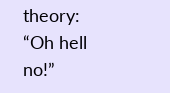theory: “Oh hell no!”